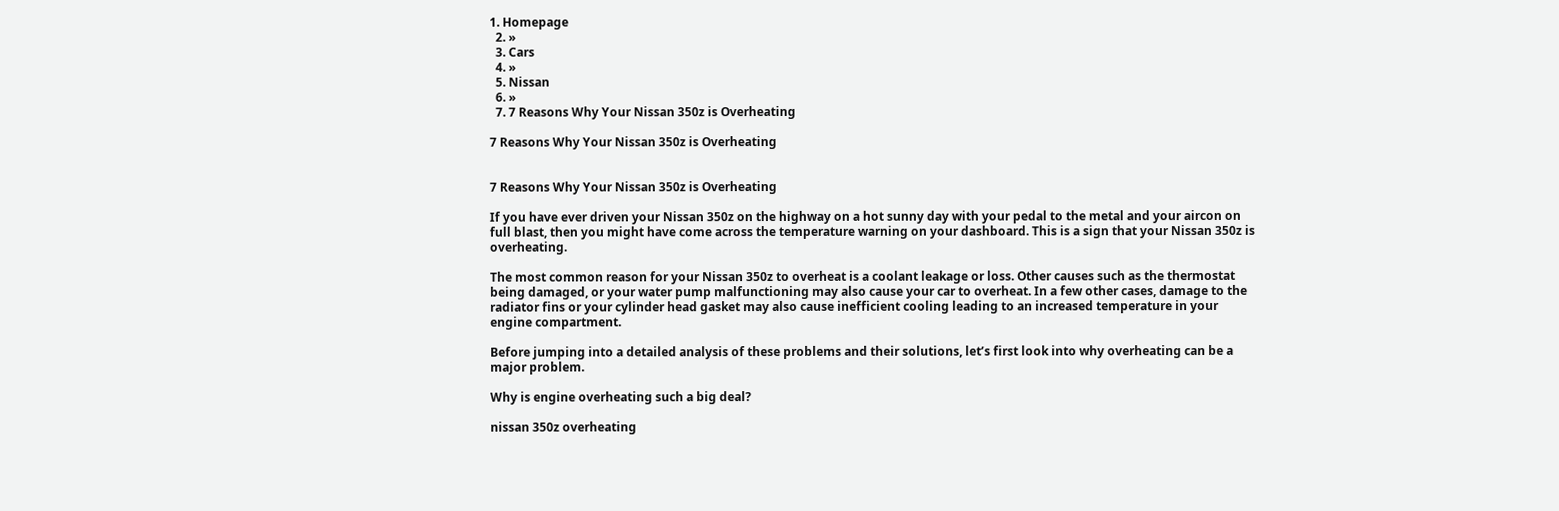1. Homepage
  2. »
  3. Cars
  4. »
  5. Nissan
  6. »
  7. 7 Reasons Why Your Nissan 350z is Overheating

7 Reasons Why Your Nissan 350z is Overheating


7 Reasons Why Your Nissan 350z is Overheating

If you have ever driven your Nissan 350z on the highway on a hot sunny day with your pedal to the metal and your aircon on full blast, then you might have come across the temperature warning on your dashboard. This is a sign that your Nissan 350z is overheating.

The most common reason for your Nissan 350z to overheat is a coolant leakage or loss. Other causes such as the thermostat being damaged, or your water pump malfunctioning may also cause your car to overheat. In a few other cases, damage to the radiator fins or your cylinder head gasket may also cause inefficient cooling leading to an increased temperature in your engine compartment.

Before jumping into a detailed analysis of these problems and their solutions, let’s first look into why overheating can be a major problem.

Why is engine overheating such a big deal?

nissan 350z overheating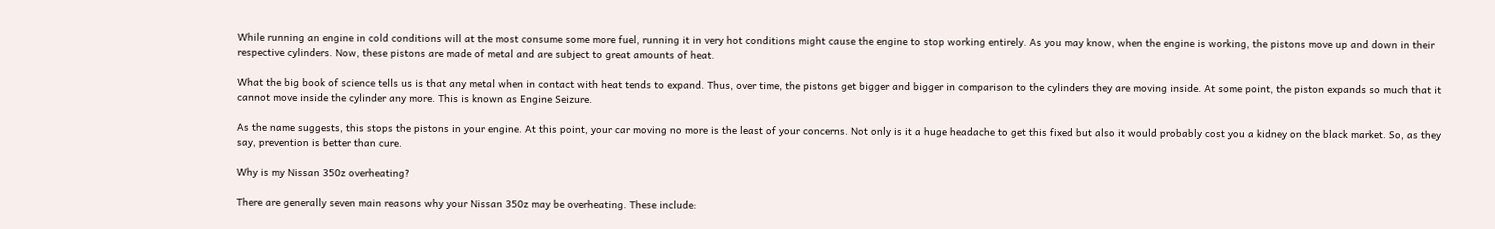While running an engine in cold conditions will at the most consume some more fuel, running it in very hot conditions might cause the engine to stop working entirely. As you may know, when the engine is working, the pistons move up and down in their respective cylinders. Now, these pistons are made of metal and are subject to great amounts of heat.

What the big book of science tells us is that any metal when in contact with heat tends to expand. Thus, over time, the pistons get bigger and bigger in comparison to the cylinders they are moving inside. At some point, the piston expands so much that it cannot move inside the cylinder any more. This is known as Engine Seizure.

As the name suggests, this stops the pistons in your engine. At this point, your car moving no more is the least of your concerns. Not only is it a huge headache to get this fixed but also it would probably cost you a kidney on the black market. So, as they say, prevention is better than cure.

Why is my Nissan 350z overheating?

There are generally seven main reasons why your Nissan 350z may be overheating. These include: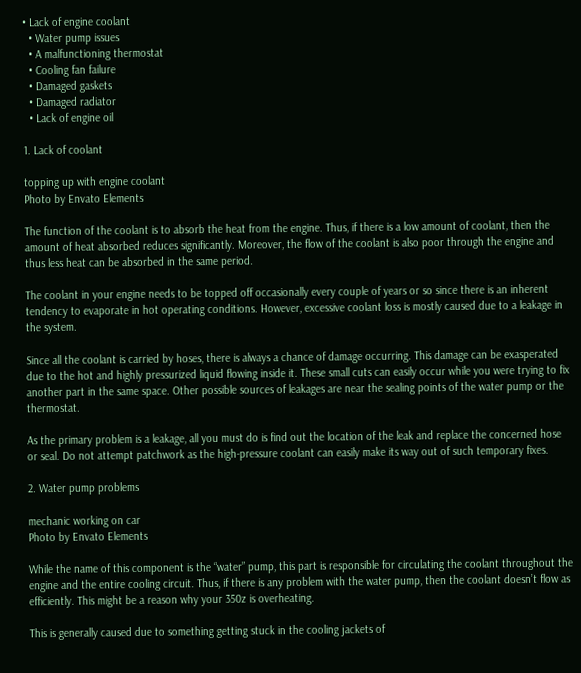• Lack of engine coolant
  • Water pump issues
  • A malfunctioning thermostat
  • Cooling fan failure
  • Damaged gaskets
  • Damaged radiator
  • Lack of engine oil

1. Lack of coolant

topping up with engine coolant
Photo by Envato Elements

The function of the coolant is to absorb the heat from the engine. Thus, if there is a low amount of coolant, then the amount of heat absorbed reduces significantly. Moreover, the flow of the coolant is also poor through the engine and thus less heat can be absorbed in the same period.

The coolant in your engine needs to be topped off occasionally every couple of years or so since there is an inherent tendency to evaporate in hot operating conditions. However, excessive coolant loss is mostly caused due to a leakage in the system.

Since all the coolant is carried by hoses, there is always a chance of damage occurring. This damage can be exasperated due to the hot and highly pressurized liquid flowing inside it. These small cuts can easily occur while you were trying to fix another part in the same space. Other possible sources of leakages are near the sealing points of the water pump or the thermostat.

As the primary problem is a leakage, all you must do is find out the location of the leak and replace the concerned hose or seal. Do not attempt patchwork as the high-pressure coolant can easily make its way out of such temporary fixes.

2. Water pump problems

mechanic working on car
Photo by Envato Elements

While the name of this component is the “water” pump, this part is responsible for circulating the coolant throughout the engine and the entire cooling circuit. Thus, if there is any problem with the water pump, then the coolant doesn’t flow as efficiently. This might be a reason why your 350z is overheating.

This is generally caused due to something getting stuck in the cooling jackets of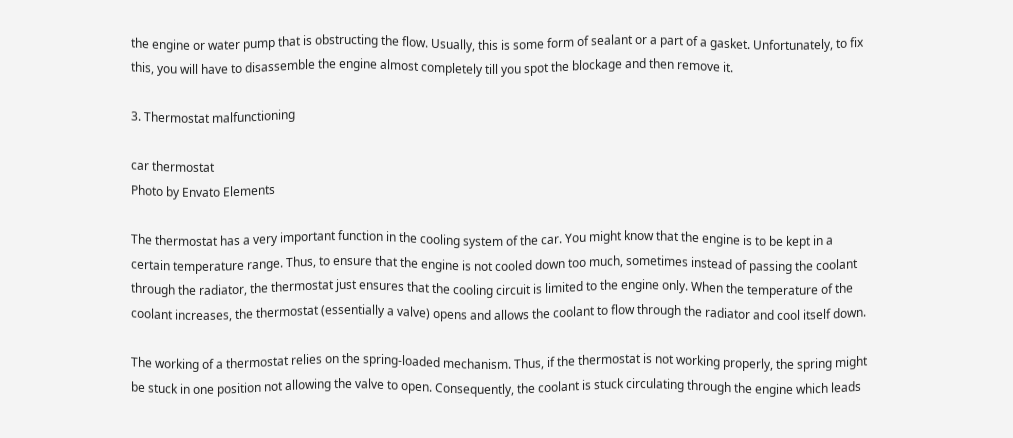the engine or water pump that is obstructing the flow. Usually, this is some form of sealant or a part of a gasket. Unfortunately, to fix this, you will have to disassemble the engine almost completely till you spot the blockage and then remove it.

3. Thermostat malfunctioning

car thermostat
Photo by Envato Elements

The thermostat has a very important function in the cooling system of the car. You might know that the engine is to be kept in a certain temperature range. Thus, to ensure that the engine is not cooled down too much, sometimes instead of passing the coolant through the radiator, the thermostat just ensures that the cooling circuit is limited to the engine only. When the temperature of the coolant increases, the thermostat (essentially a valve) opens and allows the coolant to flow through the radiator and cool itself down.

The working of a thermostat relies on the spring-loaded mechanism. Thus, if the thermostat is not working properly, the spring might be stuck in one position not allowing the valve to open. Consequently, the coolant is stuck circulating through the engine which leads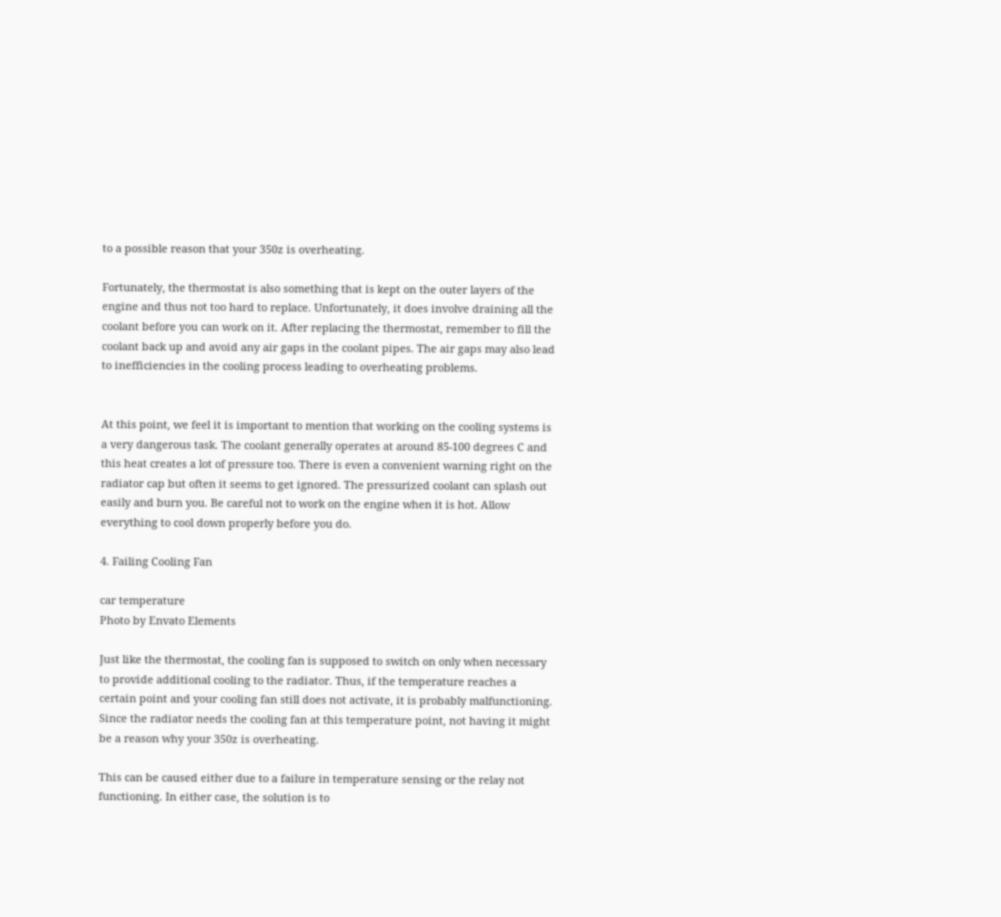to a possible reason that your 350z is overheating.

Fortunately, the thermostat is also something that is kept on the outer layers of the engine and thus not too hard to replace. Unfortunately, it does involve draining all the coolant before you can work on it. After replacing the thermostat, remember to fill the coolant back up and avoid any air gaps in the coolant pipes. The air gaps may also lead to inefficiencies in the cooling process leading to overheating problems.


At this point, we feel it is important to mention that working on the cooling systems is a very dangerous task. The coolant generally operates at around 85-100 degrees C and this heat creates a lot of pressure too. There is even a convenient warning right on the radiator cap but often it seems to get ignored. The pressurized coolant can splash out easily and burn you. Be careful not to work on the engine when it is hot. Allow everything to cool down properly before you do.

4. Failing Cooling Fan

car temperature
Photo by Envato Elements

Just like the thermostat, the cooling fan is supposed to switch on only when necessary to provide additional cooling to the radiator. Thus, if the temperature reaches a certain point and your cooling fan still does not activate, it is probably malfunctioning. Since the radiator needs the cooling fan at this temperature point, not having it might be a reason why your 350z is overheating.

This can be caused either due to a failure in temperature sensing or the relay not functioning. In either case, the solution is to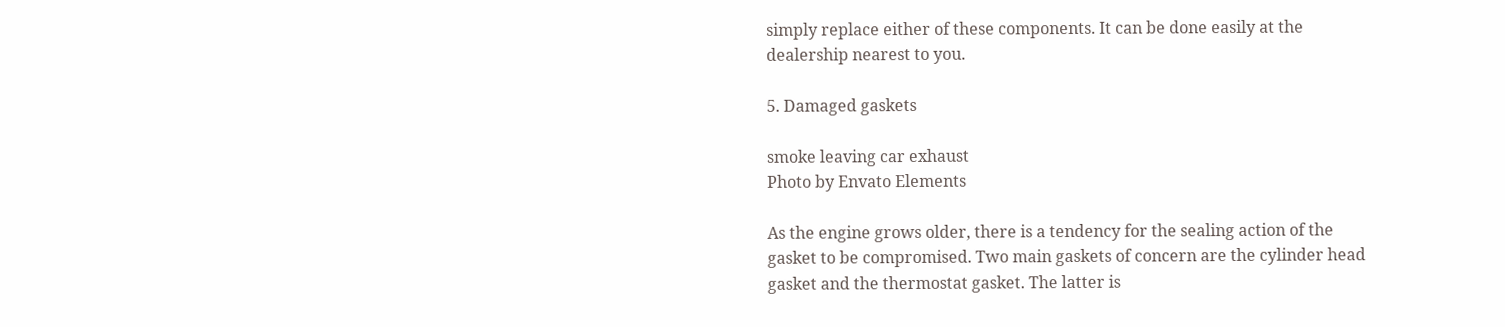simply replace either of these components. It can be done easily at the dealership nearest to you.

5. Damaged gaskets

smoke leaving car exhaust
Photo by Envato Elements

As the engine grows older, there is a tendency for the sealing action of the gasket to be compromised. Two main gaskets of concern are the cylinder head gasket and the thermostat gasket. The latter is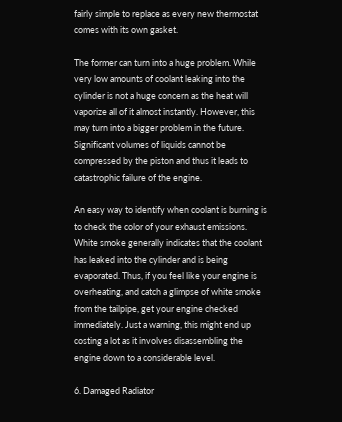fairly simple to replace as every new thermostat comes with its own gasket.

The former can turn into a huge problem. While very low amounts of coolant leaking into the cylinder is not a huge concern as the heat will vaporize all of it almost instantly. However, this may turn into a bigger problem in the future. Significant volumes of liquids cannot be compressed by the piston and thus it leads to catastrophic failure of the engine.

An easy way to identify when coolant is burning is to check the color of your exhaust emissions. White smoke generally indicates that the coolant has leaked into the cylinder and is being evaporated. Thus, if you feel like your engine is overheating, and catch a glimpse of white smoke from the tailpipe, get your engine checked immediately. Just a warning, this might end up costing a lot as it involves disassembling the engine down to a considerable level.

6. Damaged Radiator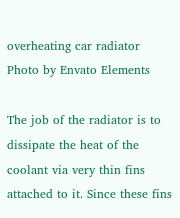overheating car radiator
Photo by Envato Elements

The job of the radiator is to dissipate the heat of the coolant via very thin fins attached to it. Since these fins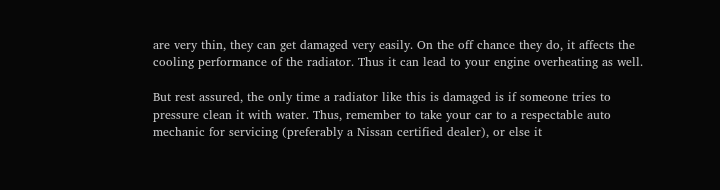are very thin, they can get damaged very easily. On the off chance they do, it affects the cooling performance of the radiator. Thus it can lead to your engine overheating as well.

But rest assured, the only time a radiator like this is damaged is if someone tries to pressure clean it with water. Thus, remember to take your car to a respectable auto mechanic for servicing (preferably a Nissan certified dealer), or else it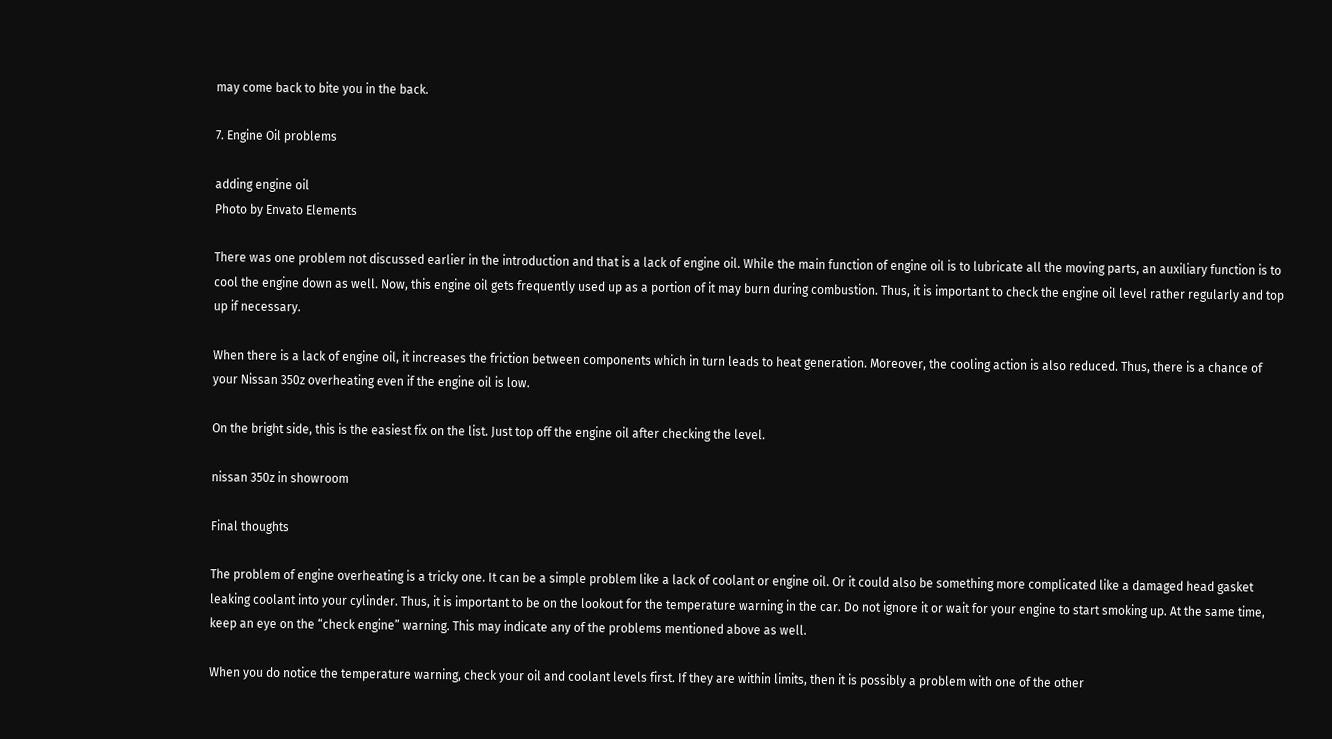may come back to bite you in the back.

7. Engine Oil problems

adding engine oil
Photo by Envato Elements

There was one problem not discussed earlier in the introduction and that is a lack of engine oil. While the main function of engine oil is to lubricate all the moving parts, an auxiliary function is to cool the engine down as well. Now, this engine oil gets frequently used up as a portion of it may burn during combustion. Thus, it is important to check the engine oil level rather regularly and top up if necessary.

When there is a lack of engine oil, it increases the friction between components which in turn leads to heat generation. Moreover, the cooling action is also reduced. Thus, there is a chance of your Nissan 350z overheating even if the engine oil is low.

On the bright side, this is the easiest fix on the list. Just top off the engine oil after checking the level.

nissan 350z in showroom

Final thoughts

The problem of engine overheating is a tricky one. It can be a simple problem like a lack of coolant or engine oil. Or it could also be something more complicated like a damaged head gasket leaking coolant into your cylinder. Thus, it is important to be on the lookout for the temperature warning in the car. Do not ignore it or wait for your engine to start smoking up. At the same time, keep an eye on the “check engine” warning. This may indicate any of the problems mentioned above as well.

When you do notice the temperature warning, check your oil and coolant levels first. If they are within limits, then it is possibly a problem with one of the other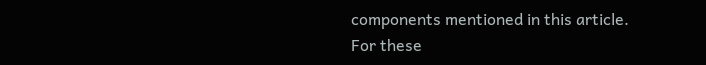components mentioned in this article. For these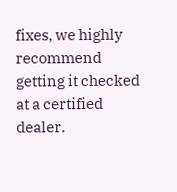fixes, we highly recommend getting it checked at a certified dealer.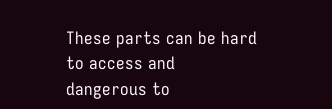These parts can be hard to access and dangerous to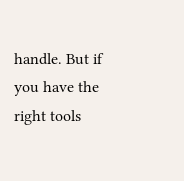handle. But if you have the right tools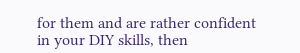for them and are rather confident in your DIY skills, then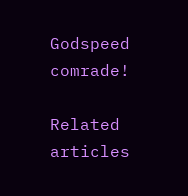Godspeed comrade!

Related articles